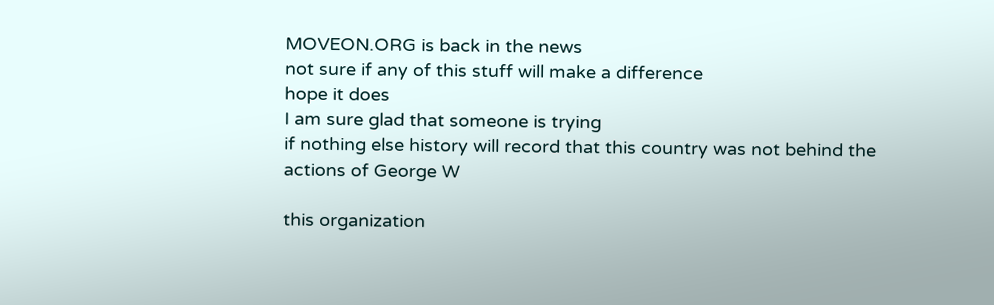MOVEON.ORG is back in the news
not sure if any of this stuff will make a difference
hope it does
I am sure glad that someone is trying
if nothing else history will record that this country was not behind the actions of George W

this organization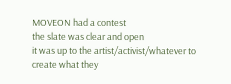MOVEON had a contest
the slate was clear and open
it was up to the artist/activist/whatever to create what they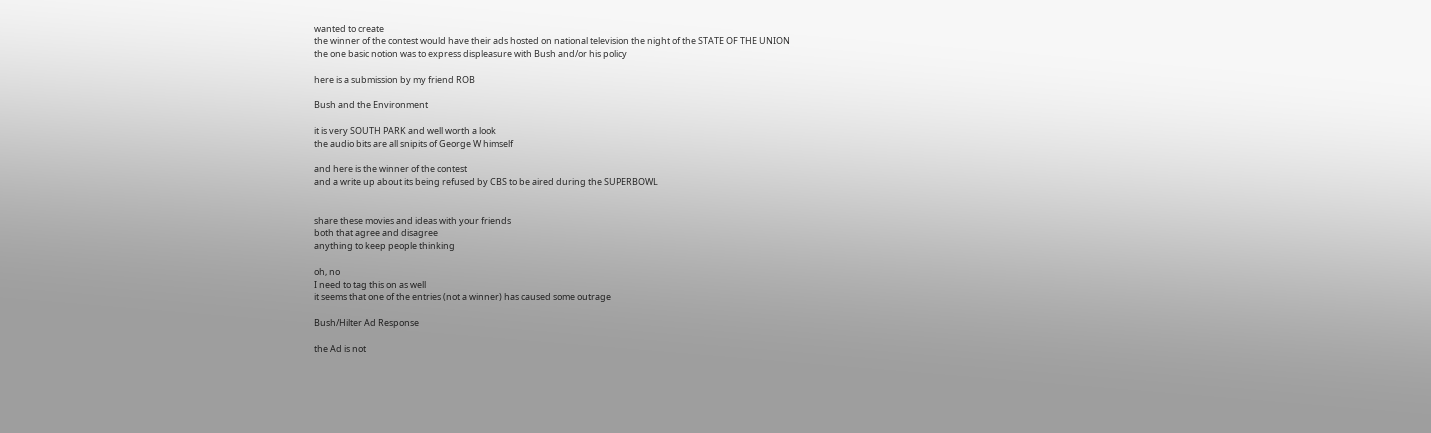wanted to create
the winner of the contest would have their ads hosted on national television the night of the STATE OF THE UNION
the one basic notion was to express displeasure with Bush and/or his policy

here is a submission by my friend ROB

Bush and the Environment

it is very SOUTH PARK and well worth a look
the audio bits are all snipits of George W himself

and here is the winner of the contest
and a write up about its being refused by CBS to be aired during the SUPERBOWL


share these movies and ideas with your friends
both that agree and disagree
anything to keep people thinking

oh, no
I need to tag this on as well
it seems that one of the entries (not a winner) has caused some outrage

Bush/Hilter Ad Response

the Ad is not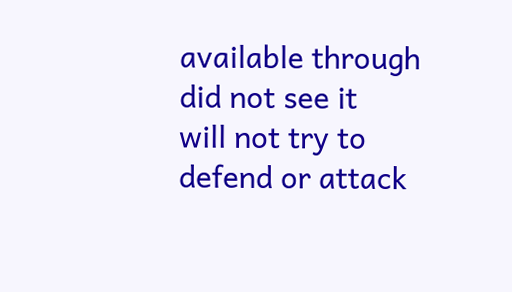available through
did not see it
will not try to defend or attack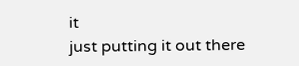it
just putting it out there